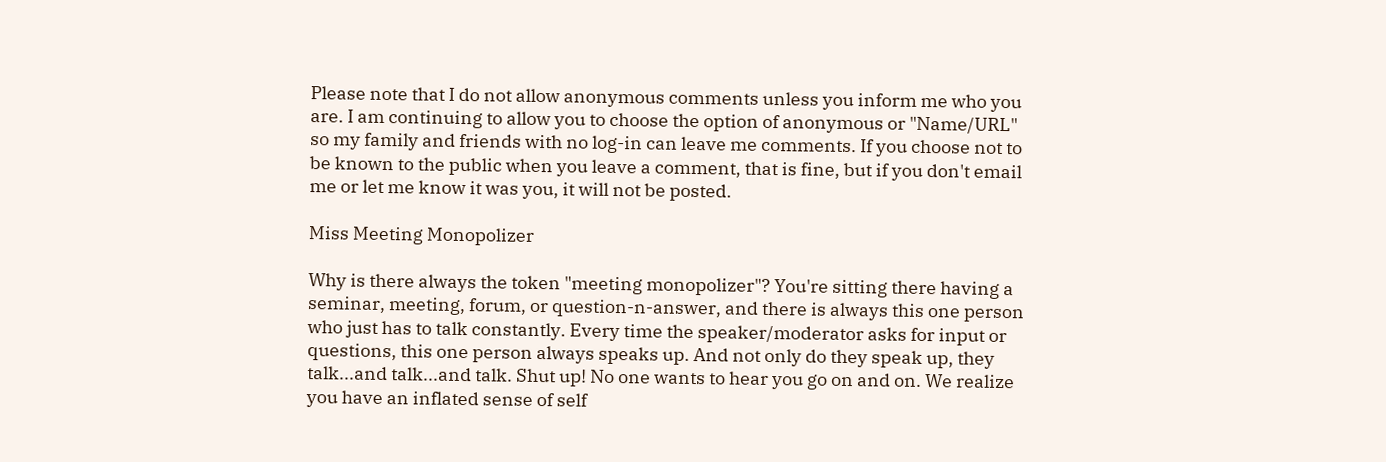Please note that I do not allow anonymous comments unless you inform me who you are. I am continuing to allow you to choose the option of anonymous or "Name/URL" so my family and friends with no log-in can leave me comments. If you choose not to be known to the public when you leave a comment, that is fine, but if you don't email me or let me know it was you, it will not be posted.

Miss Meeting Monopolizer

Why is there always the token "meeting monopolizer"? You're sitting there having a seminar, meeting, forum, or question-n-answer, and there is always this one person who just has to talk constantly. Every time the speaker/moderator asks for input or questions, this one person always speaks up. And not only do they speak up, they talk...and talk...and talk. Shut up! No one wants to hear you go on and on. We realize you have an inflated sense of self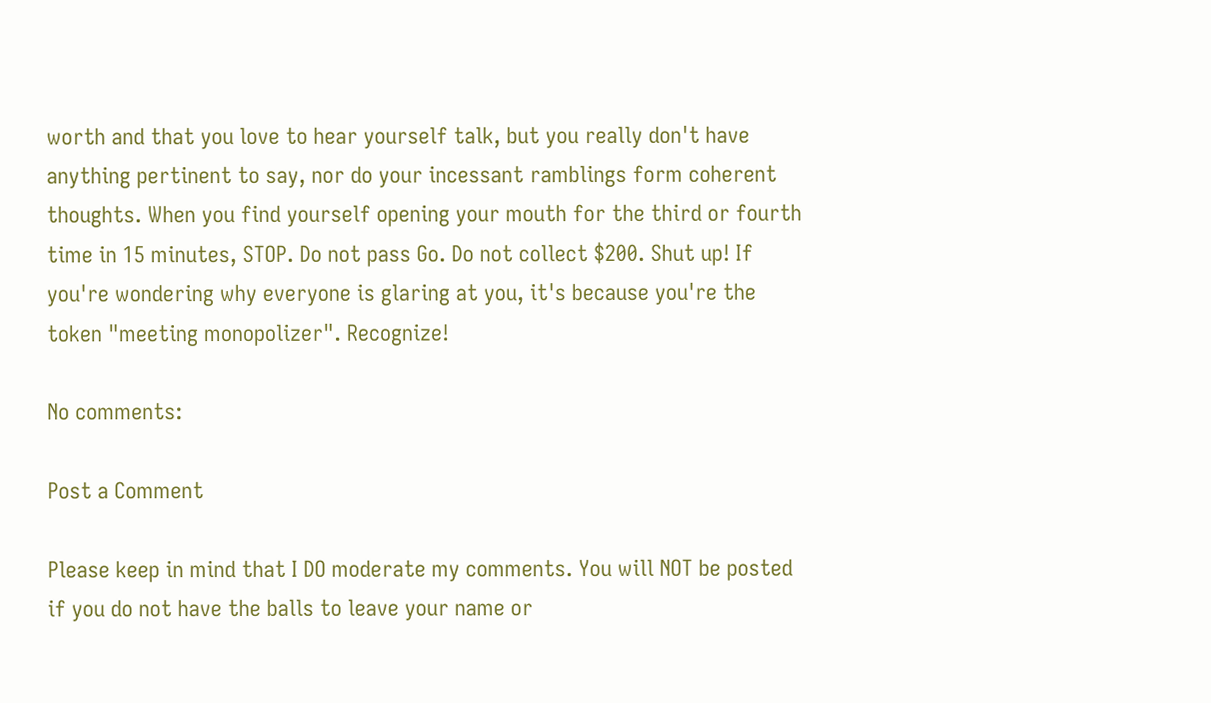worth and that you love to hear yourself talk, but you really don't have anything pertinent to say, nor do your incessant ramblings form coherent thoughts. When you find yourself opening your mouth for the third or fourth time in 15 minutes, STOP. Do not pass Go. Do not collect $200. Shut up! If you're wondering why everyone is glaring at you, it's because you're the token "meeting monopolizer". Recognize!

No comments:

Post a Comment

Please keep in mind that I DO moderate my comments. You will NOT be posted if you do not have the balls to leave your name or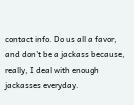contact info. Do us all a favor, and don't be a jackass because, really, I deal with enough jackasses everyday.